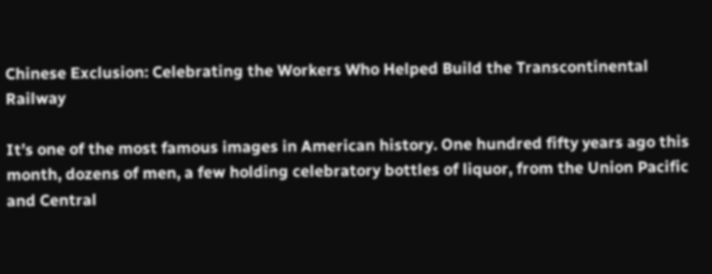Chinese Exclusion: Celebrating the Workers Who Helped Build the Transcontinental Railway

It’s one of the most famous images in American history. One hundred fifty years ago this month, dozens of men, a few holding celebratory bottles of liquor, from the Union Pacific and Central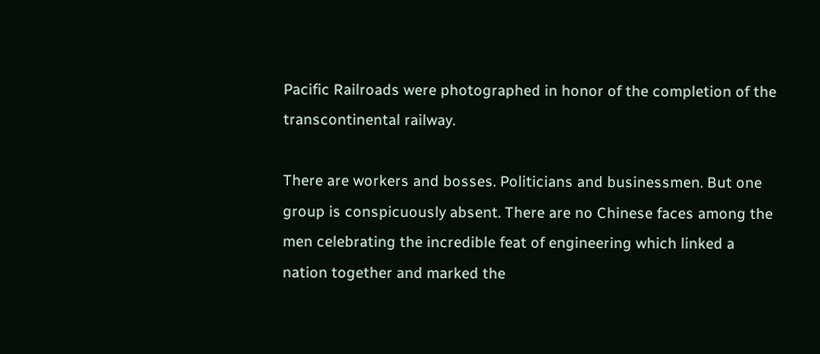Pacific Railroads were photographed in honor of the completion of the transcontinental railway.

There are workers and bosses. Politicians and businessmen. But one group is conspicuously absent. There are no Chinese faces among the men celebrating the incredible feat of engineering which linked a nation together and marked the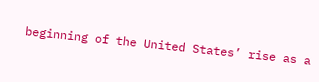beginning of the United States’ rise as a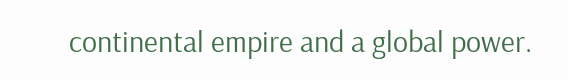continental empire and a global power.